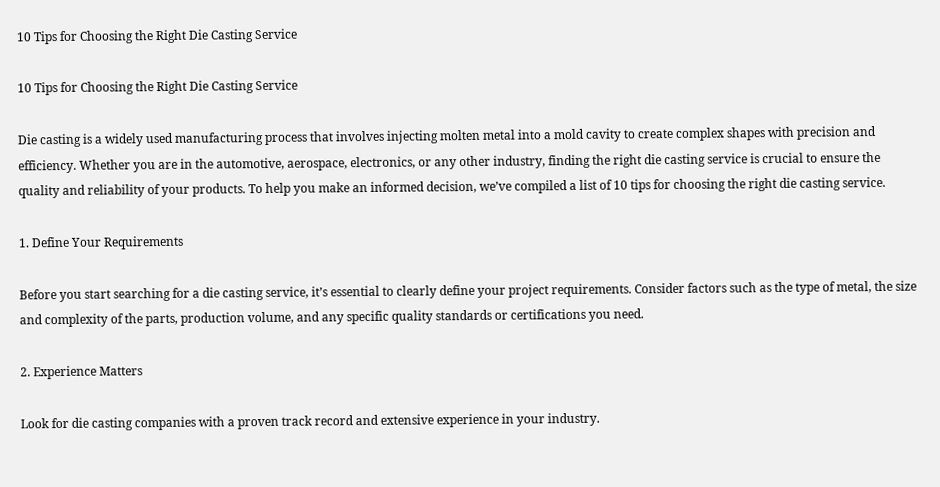10 Tips for Choosing the Right Die Casting Service

10 Tips for Choosing the Right Die Casting Service

Die casting is a widely used manufacturing process that involves injecting molten metal into a mold cavity to create complex shapes with precision and efficiency. Whether you are in the automotive, aerospace, electronics, or any other industry, finding the right die casting service is crucial to ensure the quality and reliability of your products. To help you make an informed decision, we’ve compiled a list of 10 tips for choosing the right die casting service.

1. Define Your Requirements

Before you start searching for a die casting service, it’s essential to clearly define your project requirements. Consider factors such as the type of metal, the size and complexity of the parts, production volume, and any specific quality standards or certifications you need.

2. Experience Matters

Look for die casting companies with a proven track record and extensive experience in your industry.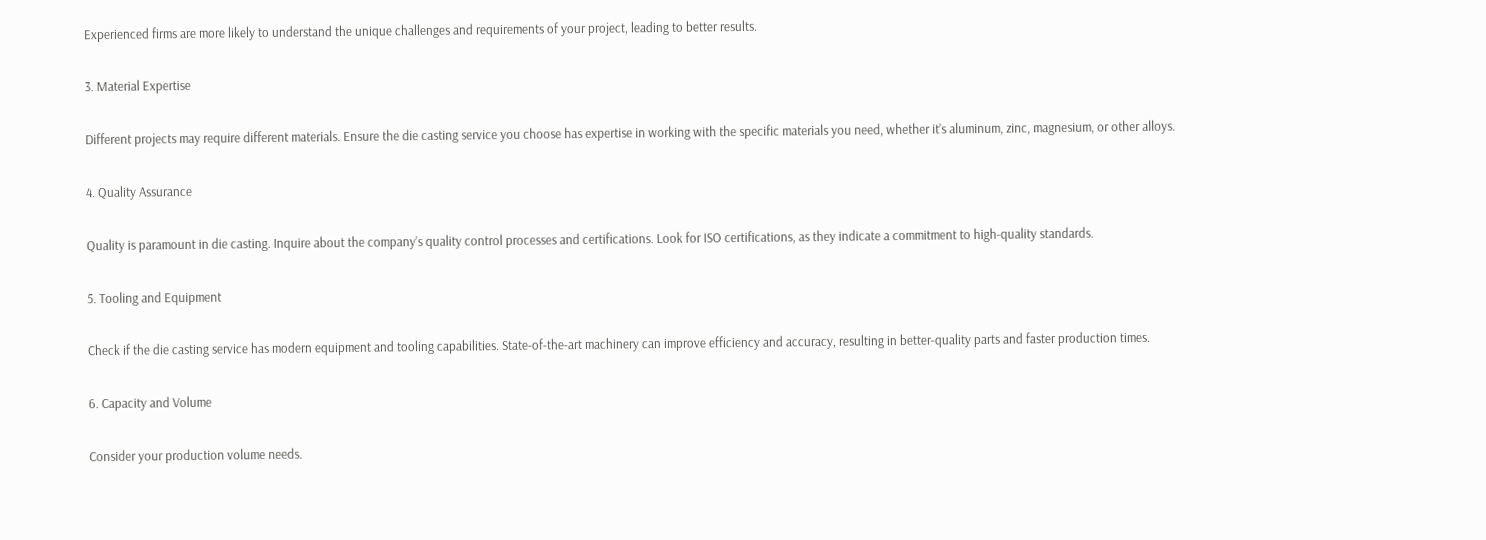Experienced firms are more likely to understand the unique challenges and requirements of your project, leading to better results.

3. Material Expertise

Different projects may require different materials. Ensure the die casting service you choose has expertise in working with the specific materials you need, whether it’s aluminum, zinc, magnesium, or other alloys.

4. Quality Assurance

Quality is paramount in die casting. Inquire about the company’s quality control processes and certifications. Look for ISO certifications, as they indicate a commitment to high-quality standards.

5. Tooling and Equipment

Check if the die casting service has modern equipment and tooling capabilities. State-of-the-art machinery can improve efficiency and accuracy, resulting in better-quality parts and faster production times.

6. Capacity and Volume

Consider your production volume needs.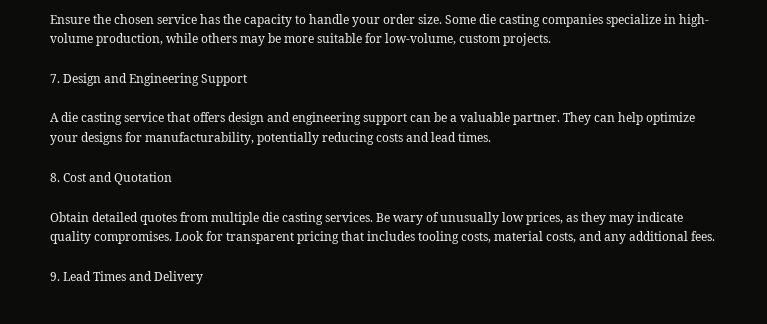Ensure the chosen service has the capacity to handle your order size. Some die casting companies specialize in high-volume production, while others may be more suitable for low-volume, custom projects.

7. Design and Engineering Support

A die casting service that offers design and engineering support can be a valuable partner. They can help optimize your designs for manufacturability, potentially reducing costs and lead times.

8. Cost and Quotation

Obtain detailed quotes from multiple die casting services. Be wary of unusually low prices, as they may indicate quality compromises. Look for transparent pricing that includes tooling costs, material costs, and any additional fees.

9. Lead Times and Delivery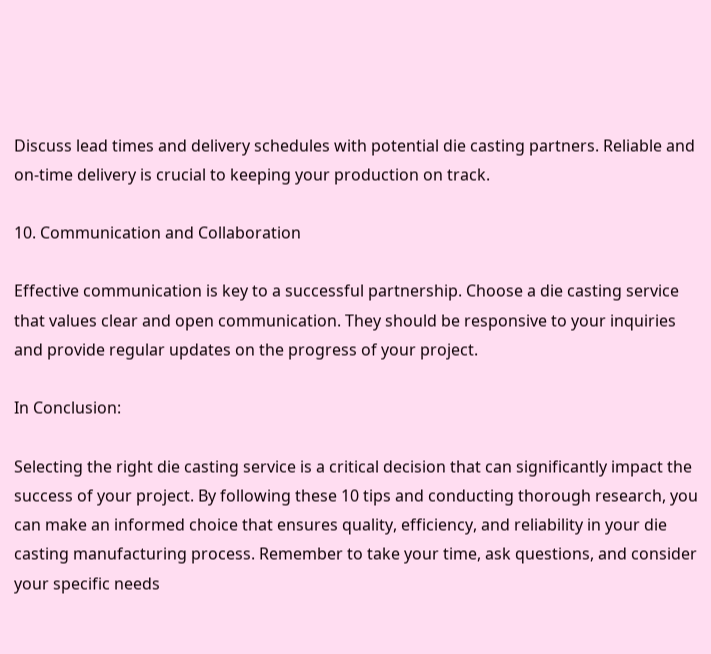Discuss lead times and delivery schedules with potential die casting partners. Reliable and on-time delivery is crucial to keeping your production on track.

10. Communication and Collaboration

Effective communication is key to a successful partnership. Choose a die casting service that values clear and open communication. They should be responsive to your inquiries and provide regular updates on the progress of your project.

In Conclusion:

Selecting the right die casting service is a critical decision that can significantly impact the success of your project. By following these 10 tips and conducting thorough research, you can make an informed choice that ensures quality, efficiency, and reliability in your die casting manufacturing process. Remember to take your time, ask questions, and consider your specific needs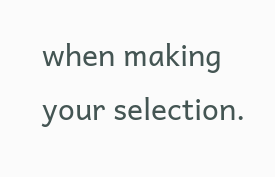when making your selection.